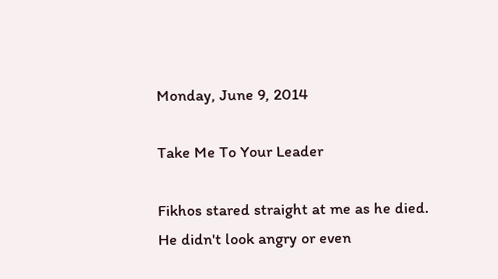Monday, June 9, 2014

Take Me To Your Leader

Fikhos stared straight at me as he died.  He didn't look angry or even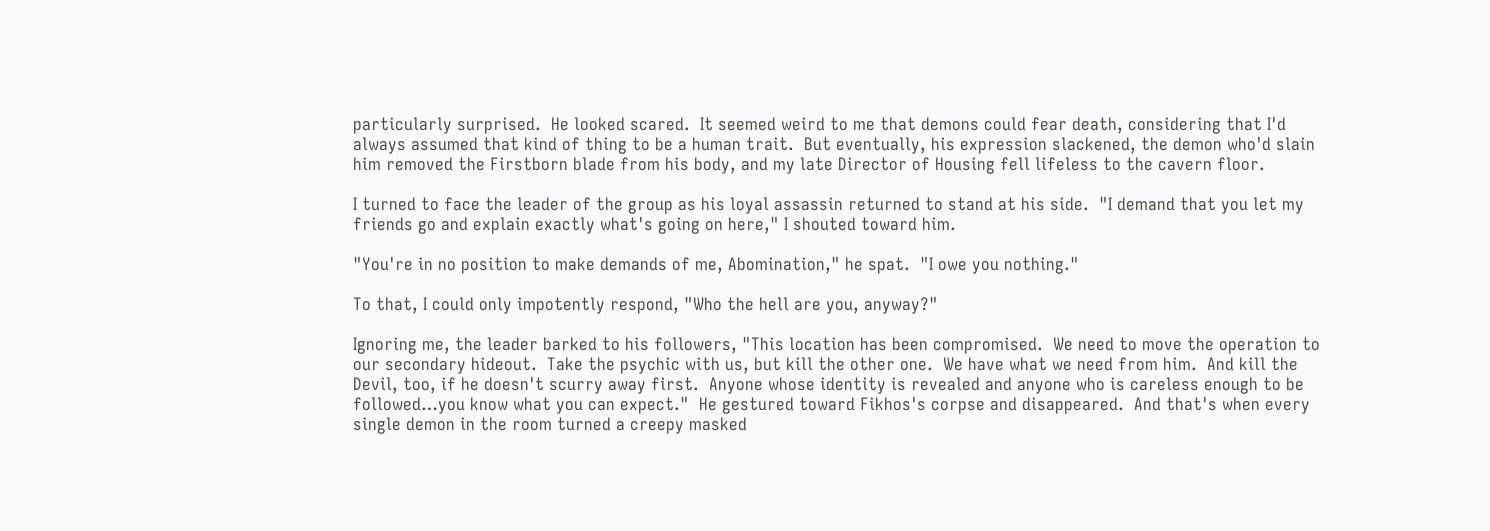particularly surprised.  He looked scared.  It seemed weird to me that demons could fear death, considering that I'd always assumed that kind of thing to be a human trait.  But eventually, his expression slackened, the demon who'd slain him removed the Firstborn blade from his body, and my late Director of Housing fell lifeless to the cavern floor.

I turned to face the leader of the group as his loyal assassin returned to stand at his side.  "I demand that you let my friends go and explain exactly what's going on here," I shouted toward him.

"You're in no position to make demands of me, Abomination," he spat.  "I owe you nothing."

To that, I could only impotently respond, "Who the hell are you, anyway?"

Ignoring me, the leader barked to his followers, "This location has been compromised.  We need to move the operation to our secondary hideout.  Take the psychic with us, but kill the other one.  We have what we need from him.  And kill the Devil, too, if he doesn't scurry away first.  Anyone whose identity is revealed and anyone who is careless enough to be followed…you know what you can expect."  He gestured toward Fikhos's corpse and disappeared.  And that's when every single demon in the room turned a creepy masked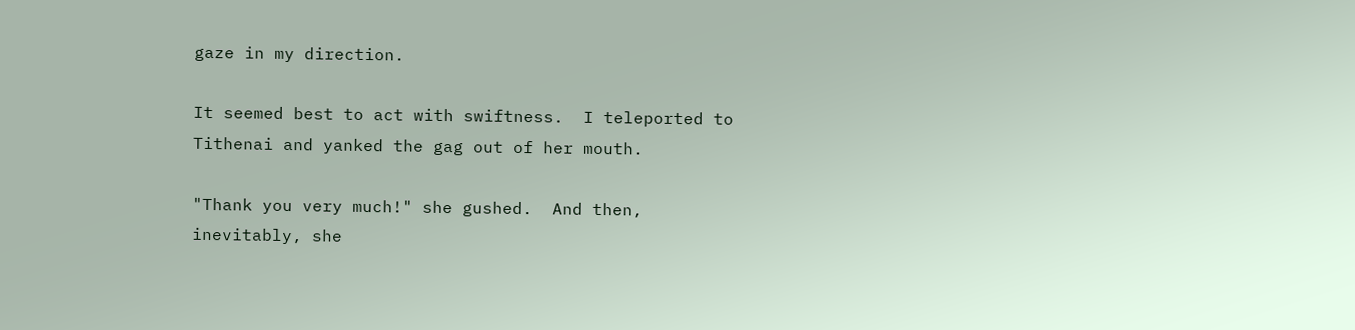gaze in my direction.

It seemed best to act with swiftness.  I teleported to Tithenai and yanked the gag out of her mouth.

"Thank you very much!" she gushed.  And then, inevitably, she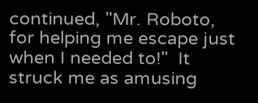continued, "Mr. Roboto, for helping me escape just when I needed to!"  It struck me as amusing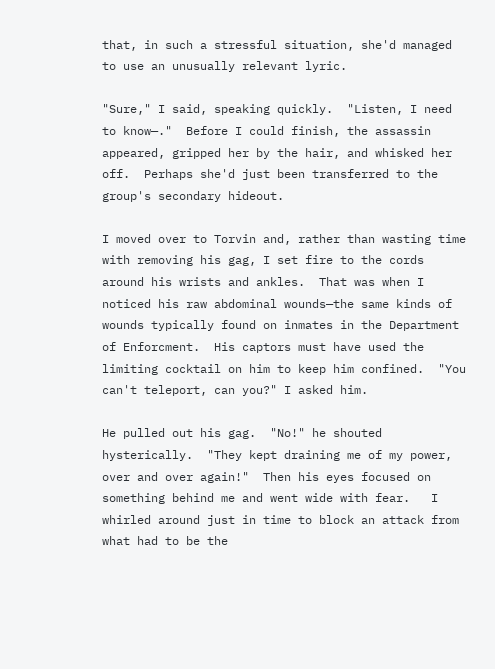that, in such a stressful situation, she'd managed to use an unusually relevant lyric.

"Sure," I said, speaking quickly.  "Listen, I need to know—."  Before I could finish, the assassin appeared, gripped her by the hair, and whisked her off.  Perhaps she'd just been transferred to the group's secondary hideout.

I moved over to Torvin and, rather than wasting time with removing his gag, I set fire to the cords around his wrists and ankles.  That was when I noticed his raw abdominal wounds—the same kinds of wounds typically found on inmates in the Department of Enforcment.  His captors must have used the limiting cocktail on him to keep him confined.  "You can't teleport, can you?" I asked him.

He pulled out his gag.  "No!" he shouted hysterically.  "They kept draining me of my power, over and over again!"  Then his eyes focused on something behind me and went wide with fear.   I whirled around just in time to block an attack from what had to be the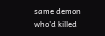same demon who'd killed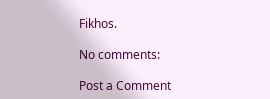Fikhos.

No comments:

Post a Comment